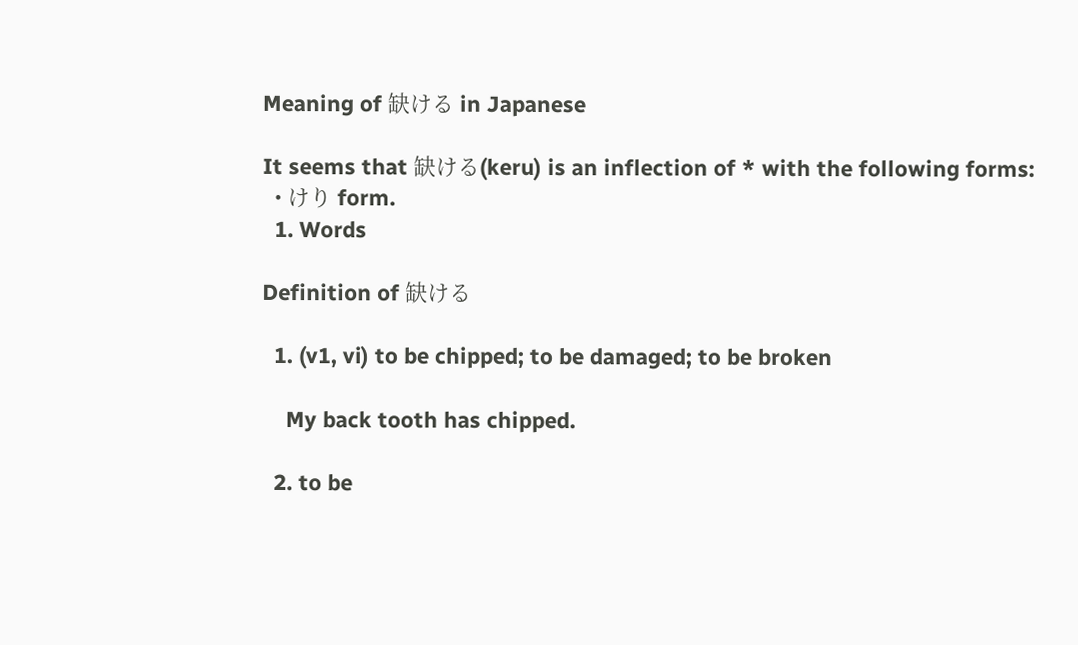Meaning of 缺ける in Japanese

It seems that 缺ける(keru) is an inflection of * with the following forms:
  • けり form.
  1. Words

Definition of 缺ける

  1. (v1, vi) to be chipped; to be damaged; to be broken

    My back tooth has chipped.

  2. to be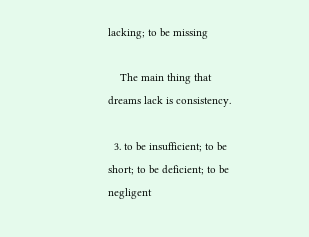lacking; to be missing

    The main thing that dreams lack is consistency.

  3. to be insufficient; to be short; to be deficient; to be negligent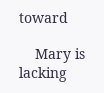toward

    Mary is lacking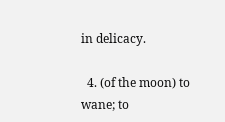in delicacy.

  4. (of the moon) to wane; to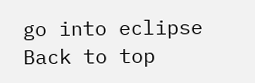go into eclipse
Back to top